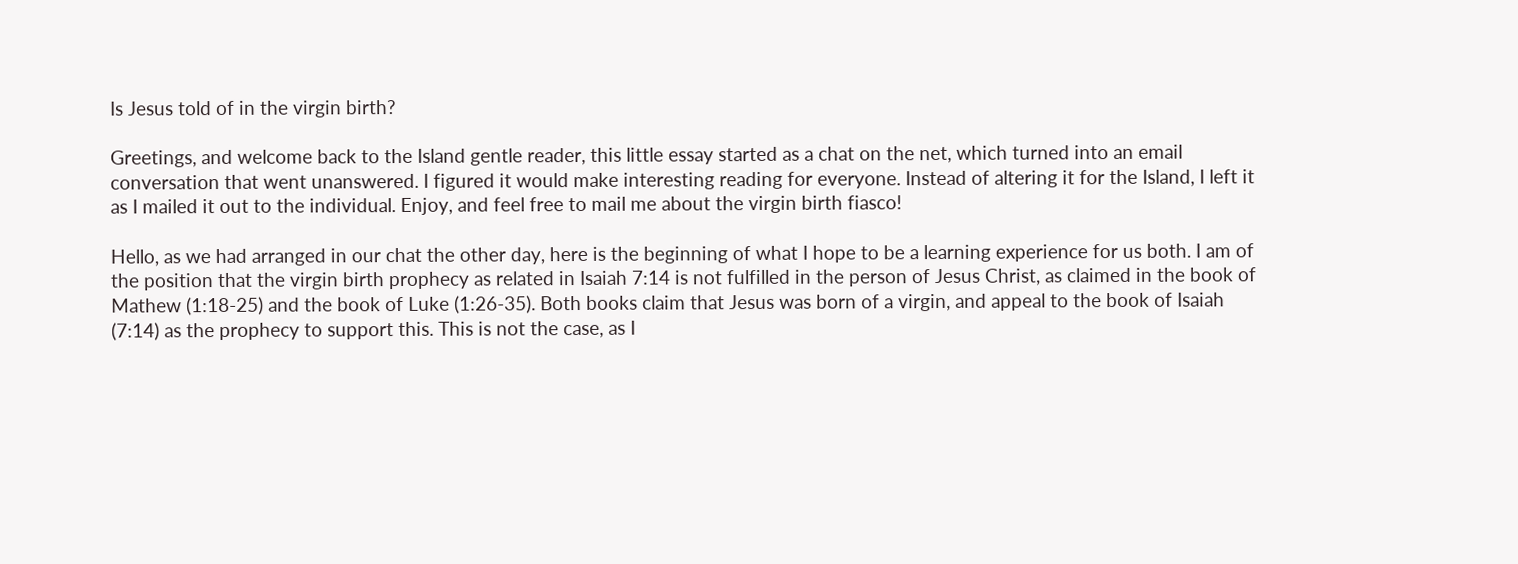Is Jesus told of in the virgin birth?

Greetings, and welcome back to the Island gentle reader, this little essay started as a chat on the net, which turned into an email conversation that went unanswered. I figured it would make interesting reading for everyone. Instead of altering it for the Island, I left it as I mailed it out to the individual. Enjoy, and feel free to mail me about the virgin birth fiasco!

Hello, as we had arranged in our chat the other day, here is the beginning of what I hope to be a learning experience for us both. I am of the position that the virgin birth prophecy as related in Isaiah 7:14 is not fulfilled in the person of Jesus Christ, as claimed in the book of Mathew (1:18-25) and the book of Luke (1:26-35). Both books claim that Jesus was born of a virgin, and appeal to the book of Isaiah (7:14) as the prophecy to support this. This is not the case, as I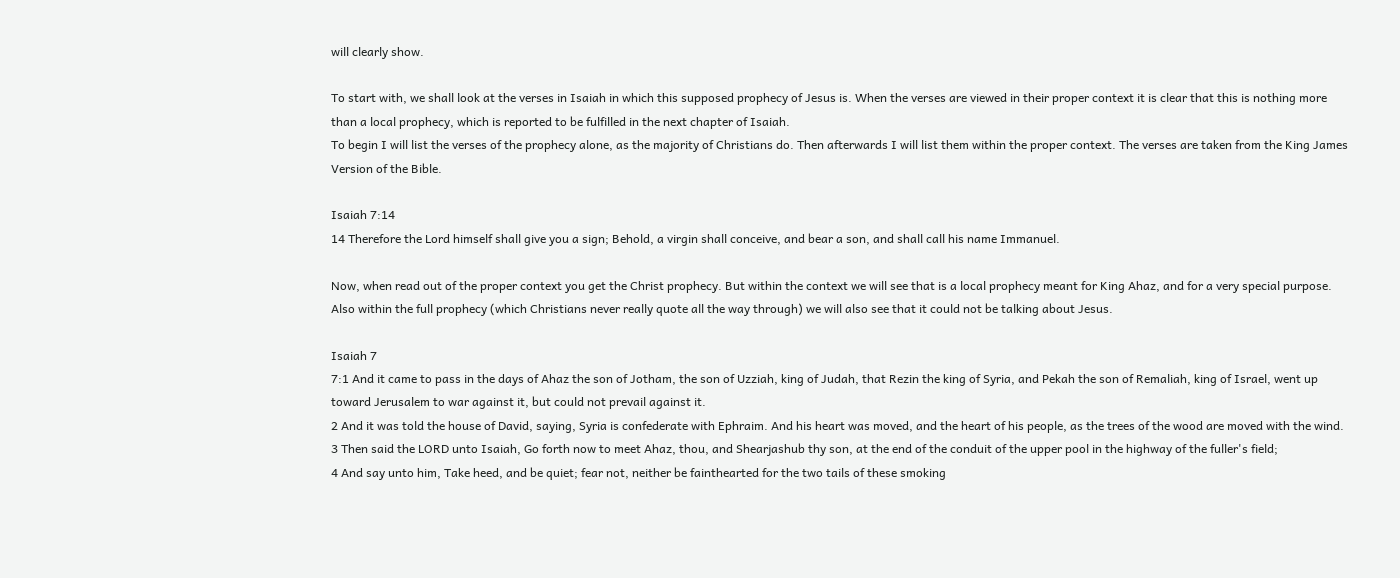will clearly show.

To start with, we shall look at the verses in Isaiah in which this supposed prophecy of Jesus is. When the verses are viewed in their proper context it is clear that this is nothing more than a local prophecy, which is reported to be fulfilled in the next chapter of Isaiah.
To begin I will list the verses of the prophecy alone, as the majority of Christians do. Then afterwards I will list them within the proper context. The verses are taken from the King James Version of the Bible.

Isaiah 7:14
14 Therefore the Lord himself shall give you a sign; Behold, a virgin shall conceive, and bear a son, and shall call his name Immanuel.

Now, when read out of the proper context you get the Christ prophecy. But within the context we will see that is a local prophecy meant for King Ahaz, and for a very special purpose. Also within the full prophecy (which Christians never really quote all the way through) we will also see that it could not be talking about Jesus.

Isaiah 7
7:1 And it came to pass in the days of Ahaz the son of Jotham, the son of Uzziah, king of Judah, that Rezin the king of Syria, and Pekah the son of Remaliah, king of Israel, went up toward Jerusalem to war against it, but could not prevail against it.
2 And it was told the house of David, saying, Syria is confederate with Ephraim. And his heart was moved, and the heart of his people, as the trees of the wood are moved with the wind.
3 Then said the LORD unto Isaiah, Go forth now to meet Ahaz, thou, and Shearjashub thy son, at the end of the conduit of the upper pool in the highway of the fuller's field;
4 And say unto him, Take heed, and be quiet; fear not, neither be fainthearted for the two tails of these smoking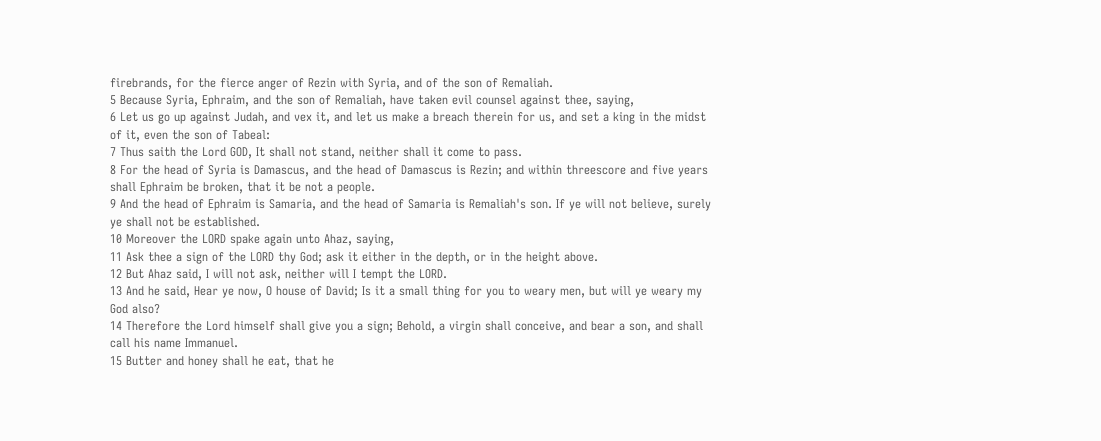firebrands, for the fierce anger of Rezin with Syria, and of the son of Remaliah.
5 Because Syria, Ephraim, and the son of Remaliah, have taken evil counsel against thee, saying,
6 Let us go up against Judah, and vex it, and let us make a breach therein for us, and set a king in the midst of it, even the son of Tabeal:
7 Thus saith the Lord GOD, It shall not stand, neither shall it come to pass.
8 For the head of Syria is Damascus, and the head of Damascus is Rezin; and within threescore and five years shall Ephraim be broken, that it be not a people.
9 And the head of Ephraim is Samaria, and the head of Samaria is Remaliah's son. If ye will not believe, surely ye shall not be established.
10 Moreover the LORD spake again unto Ahaz, saying,
11 Ask thee a sign of the LORD thy God; ask it either in the depth, or in the height above.
12 But Ahaz said, I will not ask, neither will I tempt the LORD.
13 And he said, Hear ye now, O house of David; Is it a small thing for you to weary men, but will ye weary my God also?
14 Therefore the Lord himself shall give you a sign; Behold, a virgin shall conceive, and bear a son, and shall call his name Immanuel.
15 Butter and honey shall he eat, that he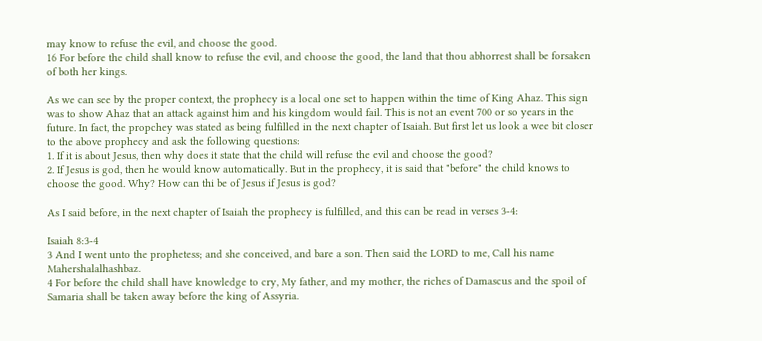may know to refuse the evil, and choose the good.
16 For before the child shall know to refuse the evil, and choose the good, the land that thou abhorrest shall be forsaken of both her kings.

As we can see by the proper context, the prophecy is a local one set to happen within the time of King Ahaz. This sign was to show Ahaz that an attack against him and his kingdom would fail. This is not an event 700 or so years in the future. In fact, the propchey was stated as being fulfilled in the next chapter of Isaiah. But first let us look a wee bit closer to the above prophecy and ask the following questions:
1. If it is about Jesus, then why does it state that the child will refuse the evil and choose the good?
2. If Jesus is god, then he would know automatically. But in the prophecy, it is said that "before" the child knows to choose the good. Why? How can thi be of Jesus if Jesus is god?

As I said before, in the next chapter of Isaiah the prophecy is fulfilled, and this can be read in verses 3-4:

Isaiah 8:3-4
3 And I went unto the prophetess; and she conceived, and bare a son. Then said the LORD to me, Call his name Mahershalalhashbaz.
4 For before the child shall have knowledge to cry, My father, and my mother, the riches of Damascus and the spoil of Samaria shall be taken away before the king of Assyria.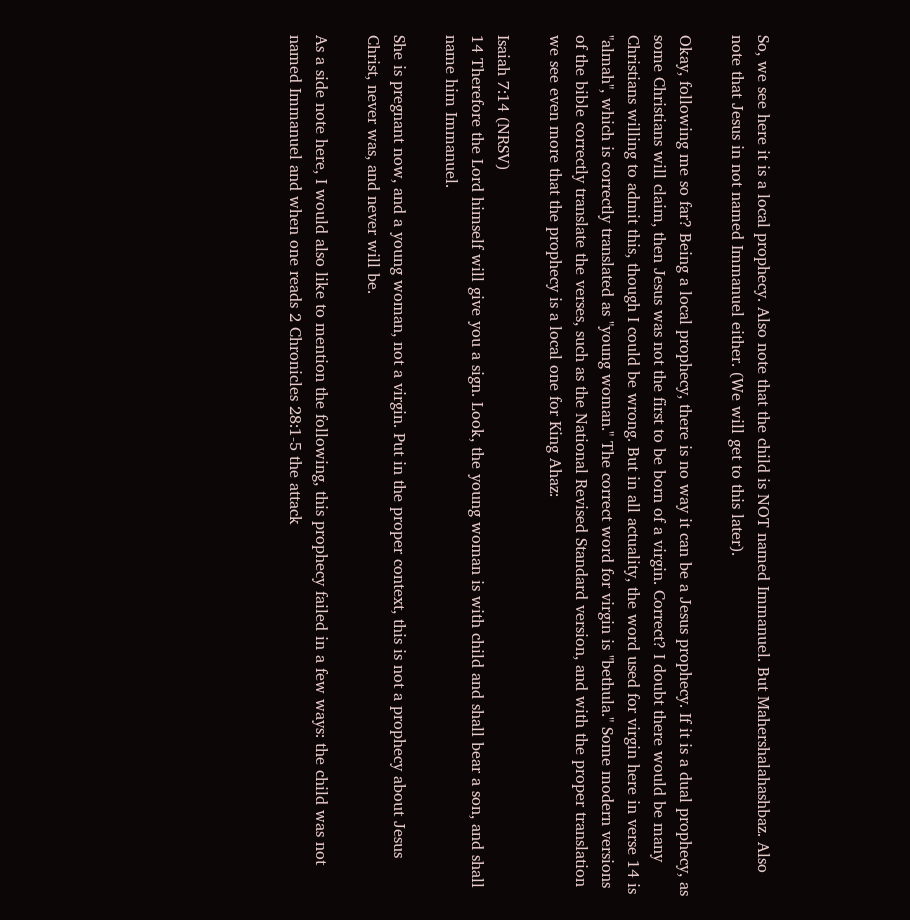So, we see here it is a local prophecy. Also note that the child is NOT named Immanuel. But Mahershalahashbaz. Also note that Jesus in not named Immanuel either. (We will get to this later).

Okay, following me so far? Being a local prophecy, there is no way it can be a Jesus prophecy. If it is a dual prophecy, as some Christians will claim, then Jesus was not the first to be born of a virgin. Correct? I doubt there would be many Christians willing to admit this, though I could be wrong. But in all actuality, the word used for virgin here in verse 14 is "almah", which is correctly translated as "young woman." The correct word for virgin is "bethula." Some modern versions of the bible correctly translate the verses, such as the National Revised Standard version, and with the proper translation we see even more that the prophecy is a local one for King Ahaz:

Isaiah 7:14 (NRSV)
14 Therefore the Lord himself will give you a sign. Look, the young woman is with child and shall bear a son, and shall name him Immanuel.

She is pregnant now, and a young woman, not a virgin. Put in the proper context, this is not a prophecy about Jesus Christ, never was, and never will be.

As a side note here, I would also like to mention the following, this prophecy failed in a few ways: the child was not named Immanuel and when one reads 2 Chronicles 28:1-5 the attack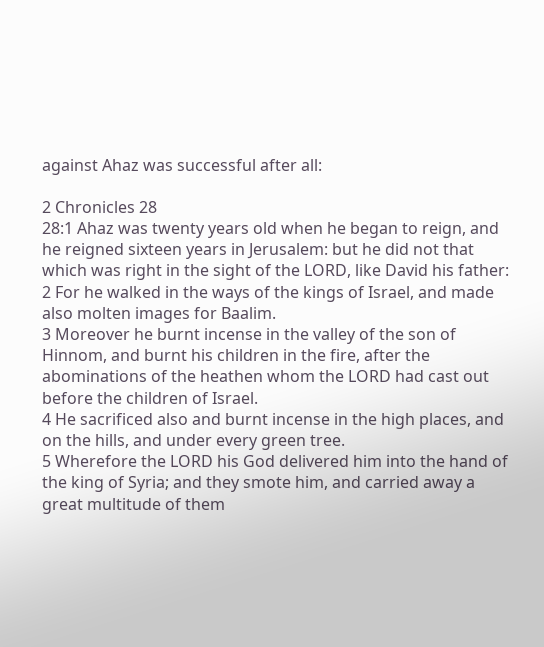against Ahaz was successful after all:

2 Chronicles 28
28:1 Ahaz was twenty years old when he began to reign, and he reigned sixteen years in Jerusalem: but he did not that which was right in the sight of the LORD, like David his father:
2 For he walked in the ways of the kings of Israel, and made also molten images for Baalim.
3 Moreover he burnt incense in the valley of the son of Hinnom, and burnt his children in the fire, after the abominations of the heathen whom the LORD had cast out before the children of Israel.
4 He sacrificed also and burnt incense in the high places, and on the hills, and under every green tree.
5 Wherefore the LORD his God delivered him into the hand of the king of Syria; and they smote him, and carried away a great multitude of them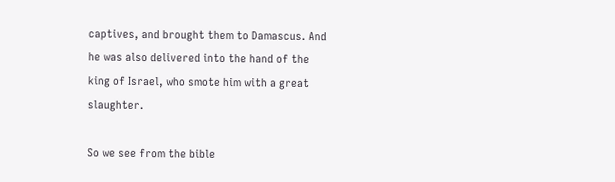captives, and brought them to Damascus. And he was also delivered into the hand of the king of Israel, who smote him with a great slaughter.

So we see from the bible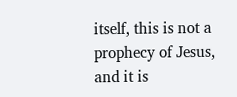itself, this is not a prophecy of Jesus, and it is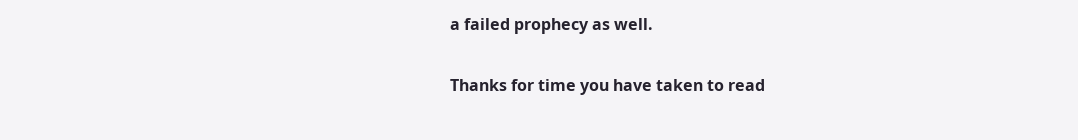a failed prophecy as well.

Thanks for time you have taken to read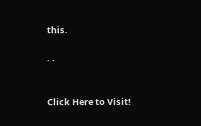this.

. .


Click Here to Visit!